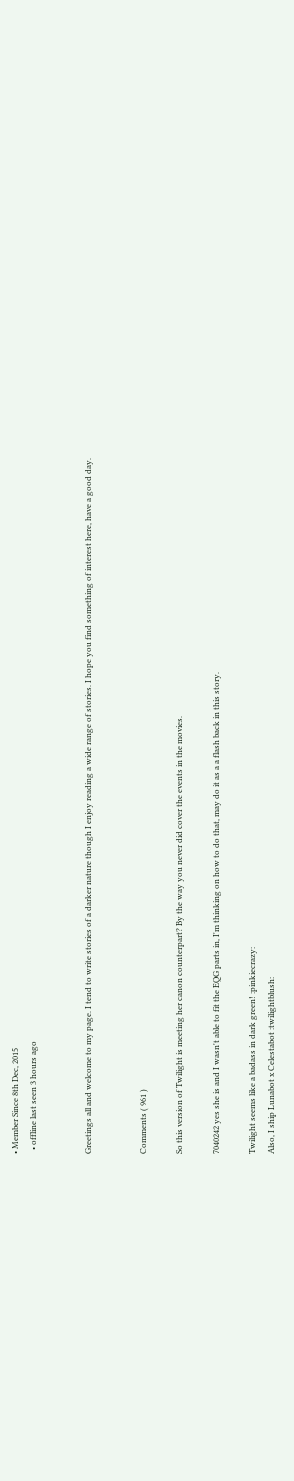• Member Since 8th Dec, 2015
  • offline last seen 3 hours ago


Greetings all and welcome to my page. I tend to write stories of a darker nature though I enjoy reading a wide range of stories. I hope you find something of interest here, have a good day.


Comments ( 961 )

So this version of Twilight is meeting her canon counterpart? By the way you never did cover the events in the movies.

7040242 yes she is and I wasn't able to fit the EQG parts in, I'm thinking on how to do that, may do it as a a flash back in this story.

Twilight seems like a badass in dark green! :pinkiecrazy:
Also, I ship Lunabot x Celestabot :twilightblush: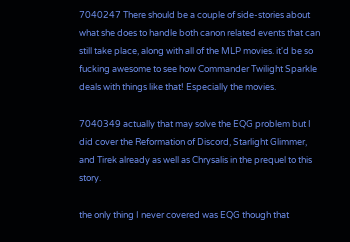7040247 There should be a couple of side-stories about what she does to handle both canon related events that can still take place, along with all of the MLP movies. it'd be so fucking awesome to see how Commander Twilight Sparkle deals with things like that! Especially the movies.

7040349 actually that may solve the EQG problem but I did cover the Reformation of Discord, Starlight Glimmer, and Tirek already as well as Chrysalis in the prequel to this story.

the only thing I never covered was EQG though that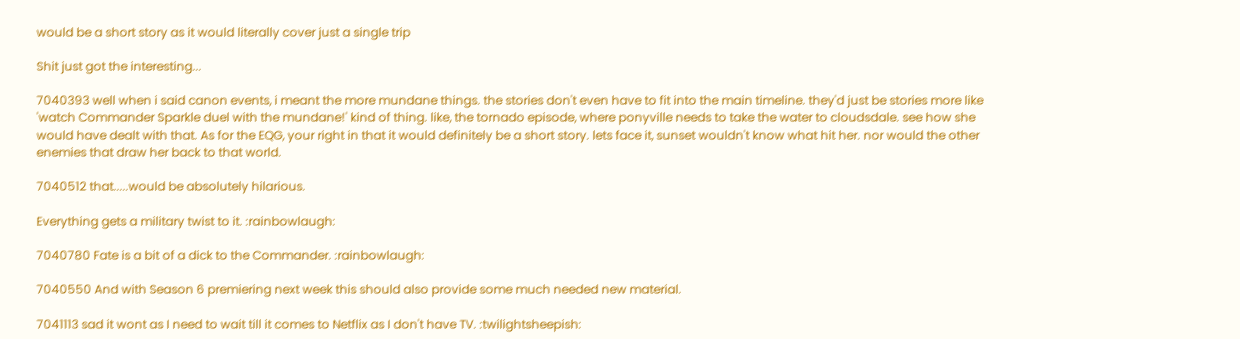would be a short story as it would literally cover just a single trip

Shit just got the interesting...

7040393 well when i said canon events, i meant the more mundane things. the stories don't even have to fit into the main timeline. they'd just be stories more like 'watch Commander Sparkle duel with the mundane!' kind of thing. like, the tornado episode, where ponyville needs to take the water to cloudsdale. see how she would have dealt with that. As for the EQG, your right in that it would definitely be a short story. lets face it, sunset wouldn't know what hit her. nor would the other enemies that draw her back to that world.

7040512 that.....would be absolutely hilarious.

Everything gets a military twist to it. :rainbowlaugh:

7040780 Fate is a bit of a dick to the Commander. :rainbowlaugh:

7040550 And with Season 6 premiering next week this should also provide some much needed new material.

7041113 sad it wont as I need to wait till it comes to Netflix as I don't have TV. :twilightsheepish: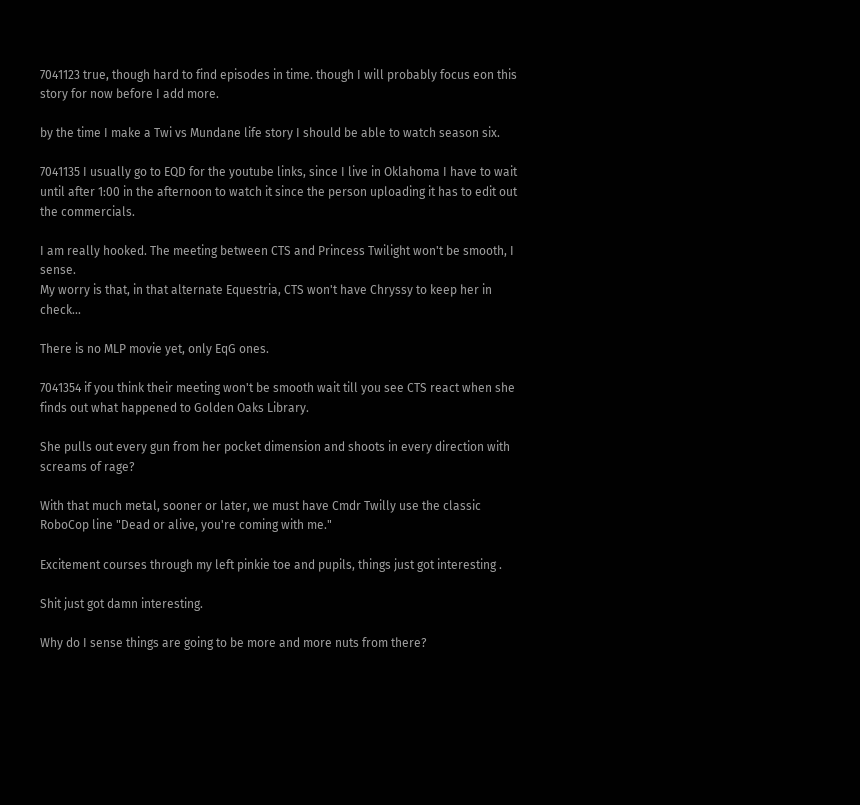7041123 true, though hard to find episodes in time. though I will probably focus eon this story for now before I add more.

by the time I make a Twi vs Mundane life story I should be able to watch season six.

7041135 I usually go to EQD for the youtube links, since I live in Oklahoma I have to wait until after 1:00 in the afternoon to watch it since the person uploading it has to edit out the commercials.

I am really hooked. The meeting between CTS and Princess Twilight won't be smooth, I sense.
My worry is that, in that alternate Equestria, CTS won't have Chryssy to keep her in check...

There is no MLP movie yet, only EqG ones.

7041354 if you think their meeting won't be smooth wait till you see CTS react when she finds out what happened to Golden Oaks Library.

She pulls out every gun from her pocket dimension and shoots in every direction with screams of rage?

With that much metal, sooner or later, we must have Cmdr Twilly use the classic RoboCop line "Dead or alive, you're coming with me."

Excitement courses through my left pinkie toe and pupils, things just got interesting .

Shit just got damn interesting.

Why do I sense things are going to be more and more nuts from there?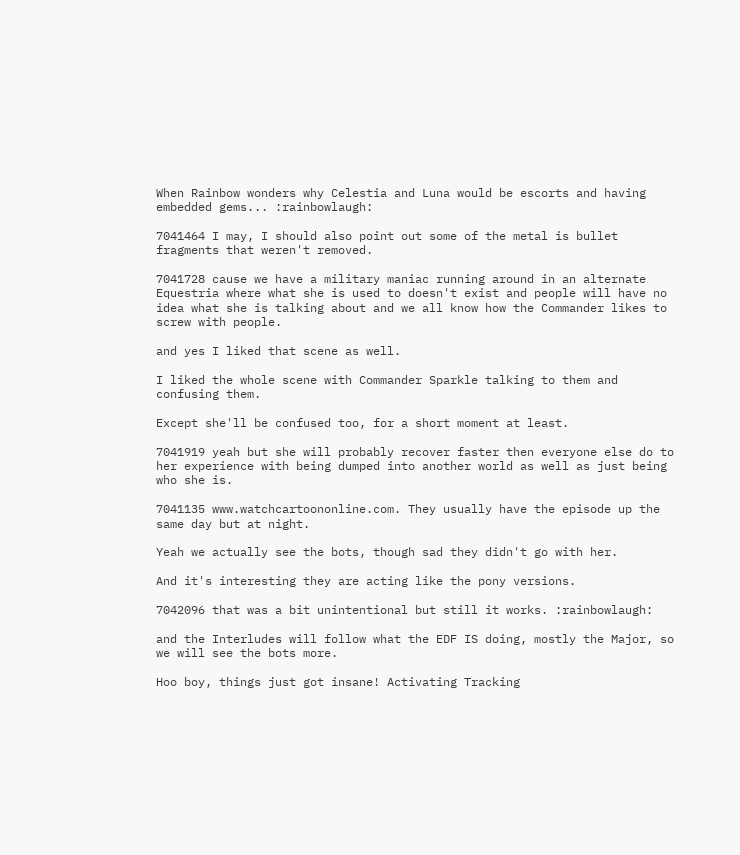When Rainbow wonders why Celestia and Luna would be escorts and having embedded gems... :rainbowlaugh:

7041464 I may, I should also point out some of the metal is bullet fragments that weren't removed.

7041728 cause we have a military maniac running around in an alternate Equestria where what she is used to doesn't exist and people will have no idea what she is talking about and we all know how the Commander likes to screw with people.

and yes I liked that scene as well.

I liked the whole scene with Commander Sparkle talking to them and confusing them.

Except she'll be confused too, for a short moment at least.

7041919 yeah but she will probably recover faster then everyone else do to her experience with being dumped into another world as well as just being who she is.

7041135 www.watchcartoononline.com. They usually have the episode up the same day but at night.

Yeah we actually see the bots, though sad they didn't go with her.

And it's interesting they are acting like the pony versions.

7042096 that was a bit unintentional but still it works. :rainbowlaugh:

and the Interludes will follow what the EDF IS doing, mostly the Major, so we will see the bots more.

Hoo boy, things just got insane! Activating Tracking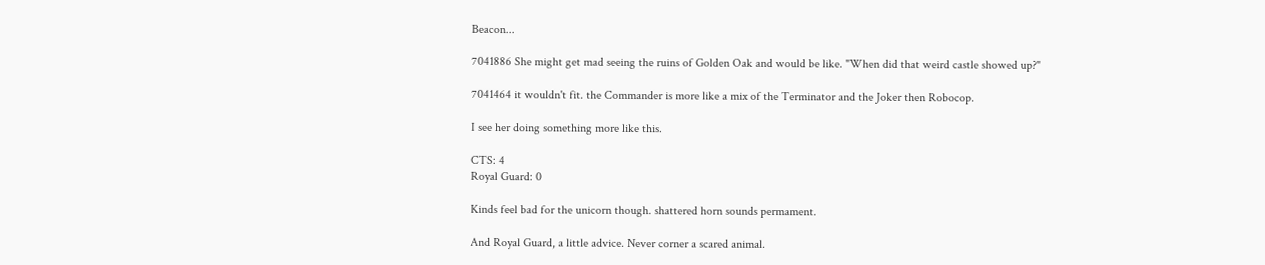Beacon...

7041886 She might get mad seeing the ruins of Golden Oak and would be like. "When did that weird castle showed up?"

7041464 it wouldn't fit. the Commander is more like a mix of the Terminator and the Joker then Robocop.

I see her doing something more like this.

CTS: 4
Royal Guard: 0

Kinds feel bad for the unicorn though. shattered horn sounds permament.

And Royal Guard, a little advice. Never corner a scared animal.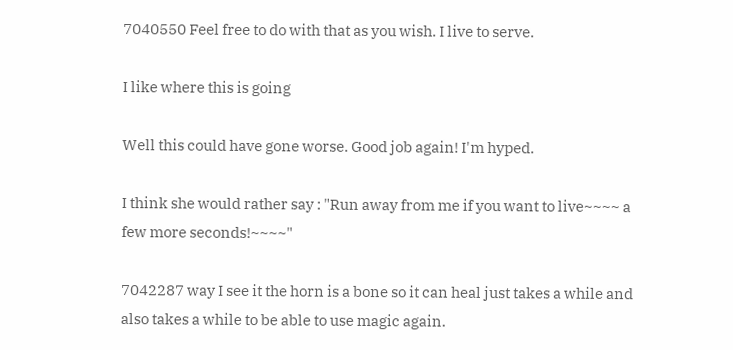7040550 Feel free to do with that as you wish. I live to serve.

I like where this is going

Well this could have gone worse. Good job again! I'm hyped.

I think she would rather say : "Run away from me if you want to live~~~~ a few more seconds!~~~~"

7042287 way I see it the horn is a bone so it can heal just takes a while and also takes a while to be able to use magic again.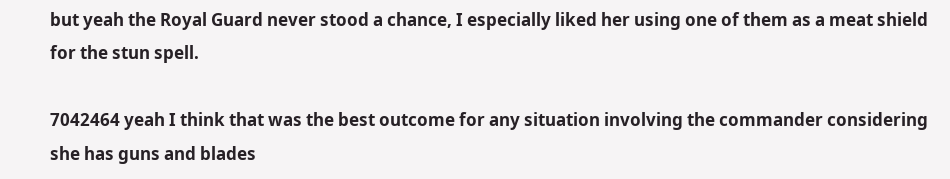but yeah the Royal Guard never stood a chance, I especially liked her using one of them as a meat shield for the stun spell.

7042464 yeah I think that was the best outcome for any situation involving the commander considering she has guns and blades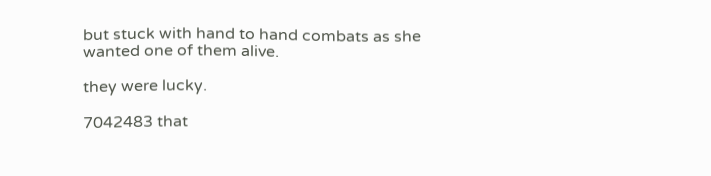but stuck with hand to hand combats as she wanted one of them alive.

they were lucky.

7042483 that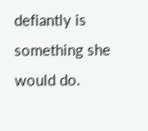defiantly is something she would do.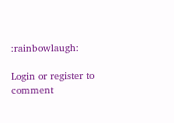:rainbowlaugh:

Login or register to comment